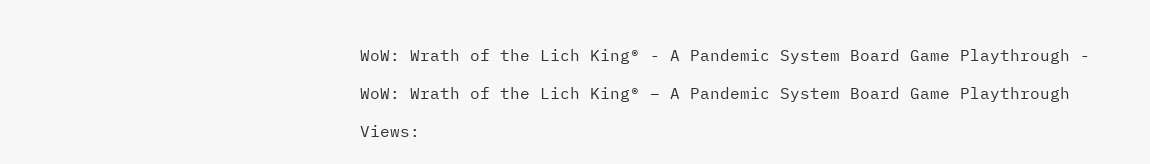WoW: Wrath of the Lich King® - A Pandemic System Board Game Playthrough -

WoW: Wrath of the Lich King® – A Pandemic System Board Game Playthrough

Views: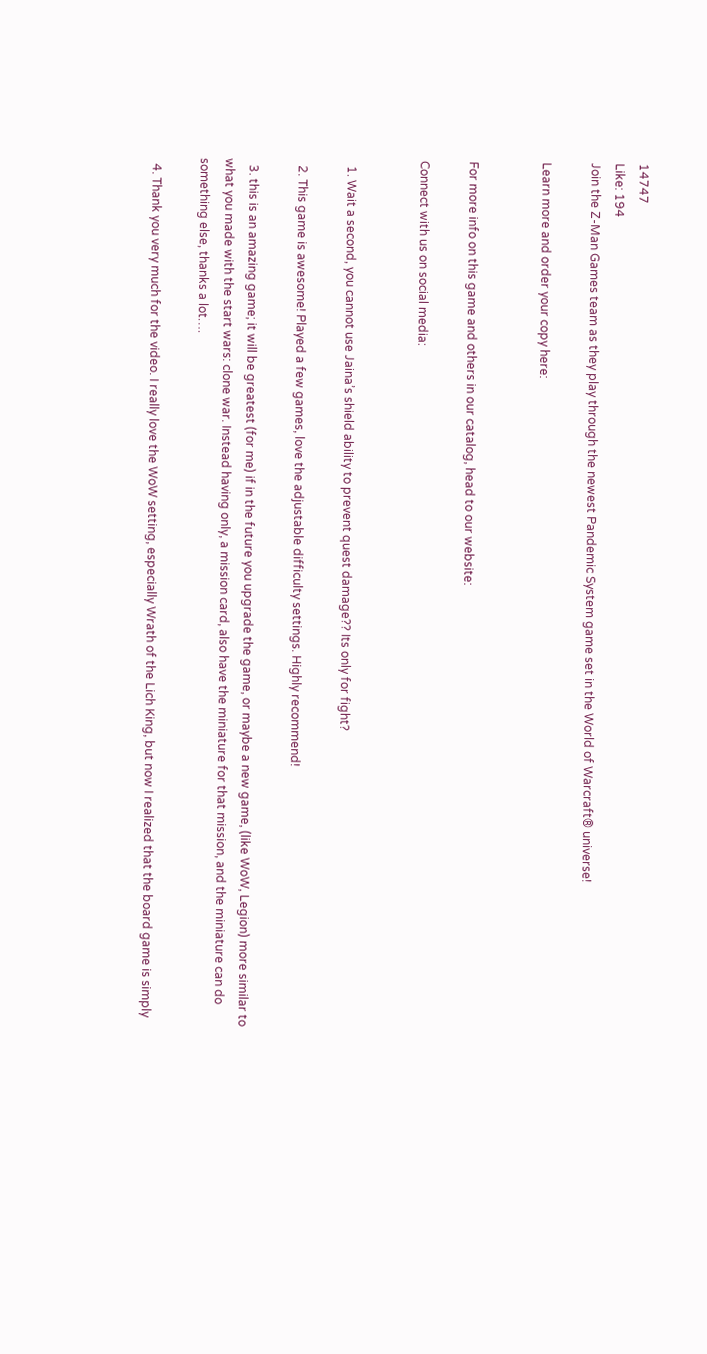14747
Like: 194
Join the Z-Man Games team as they play through the newest Pandemic System game set in the World of Warcraft® universe!

Learn more and order your copy here:


For more info on this game and others in our catalog, head to our website:

Connect with us on social media:


  1. Wait a second, you cannot use Jaina’s shield ability to prevent quest damage?? Its only for fight?

  2. This game is awesome! Played a few games, love the adjustable difficulty settings. Highly recommend!

  3. this is an amazing game; it will be greatest (for me) if in the future you upgrade the game, or maybe a new game, (like WoW, Legion) more similar to what you made with the start wars: clone war. Instead having only, a mission card, also have the miniature for that mission, and the miniature can do something else, thanks a lot….

  4. Thank you very much for the video. I really love the WoW setting, especially Wrath of the Lich King, but now I realized that the board game is simply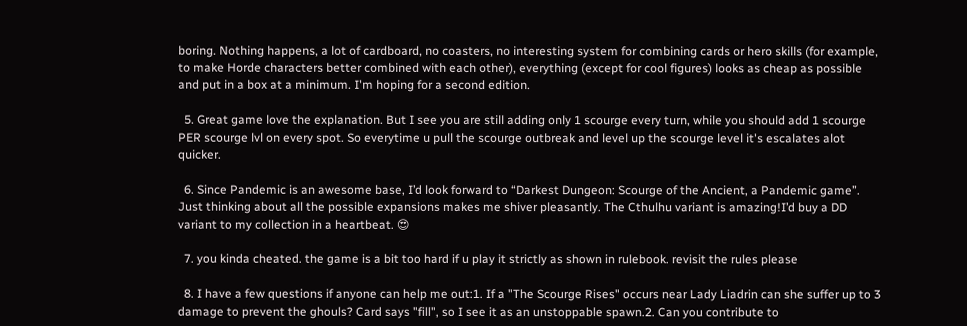boring. Nothing happens, a lot of cardboard, no coasters, no interesting system for combining cards or hero skills (for example, to make Horde characters better combined with each other), everything (except for cool figures) looks as cheap as possible and put in a box at a minimum. I'm hoping for a second edition.

  5. Great game love the explanation. But I see you are still adding only 1 scourge every turn, while you should add 1 scourge PER scourge lvl on every spot. So everytime u pull the scourge outbreak and level up the scourge level it's escalates alot quicker.

  6. Since Pandemic is an awesome base, I’d look forward to “Darkest Dungeon: Scourge of the Ancient, a Pandemic game”. Just thinking about all the possible expansions makes me shiver pleasantly. The Cthulhu variant is amazing!I’d buy a DD variant to my collection in a heartbeat. 😍

  7. you kinda cheated. the game is a bit too hard if u play it strictly as shown in rulebook. revisit the rules please

  8. I have a few questions if anyone can help me out:1. If a "The Scourge Rises" occurs near Lady Liadrin can she suffer up to 3 damage to prevent the ghouls? Card says "fill", so I see it as an unstoppable spawn.2. Can you contribute to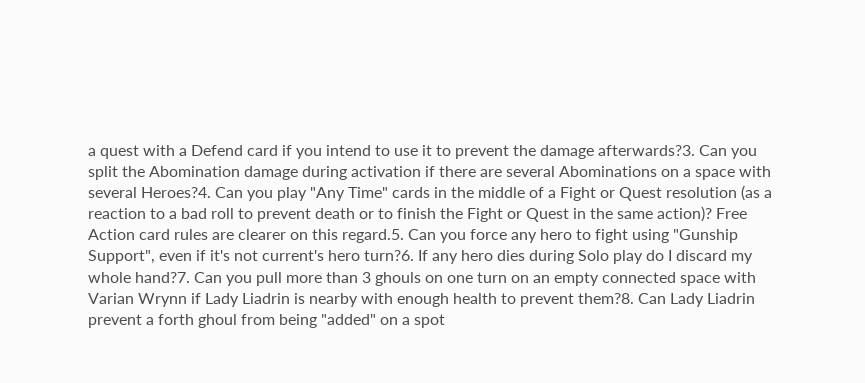a quest with a Defend card if you intend to use it to prevent the damage afterwards?3. Can you split the Abomination damage during activation if there are several Abominations on a space with several Heroes?4. Can you play "Any Time" cards in the middle of a Fight or Quest resolution (as a reaction to a bad roll to prevent death or to finish the Fight or Quest in the same action)? Free Action card rules are clearer on this regard.5. Can you force any hero to fight using "Gunship Support", even if it's not current's hero turn?6. If any hero dies during Solo play do I discard my whole hand?7. Can you pull more than 3 ghouls on one turn on an empty connected space with Varian Wrynn if Lady Liadrin is nearby with enough health to prevent them?8. Can Lady Liadrin prevent a forth ghoul from being "added" on a spot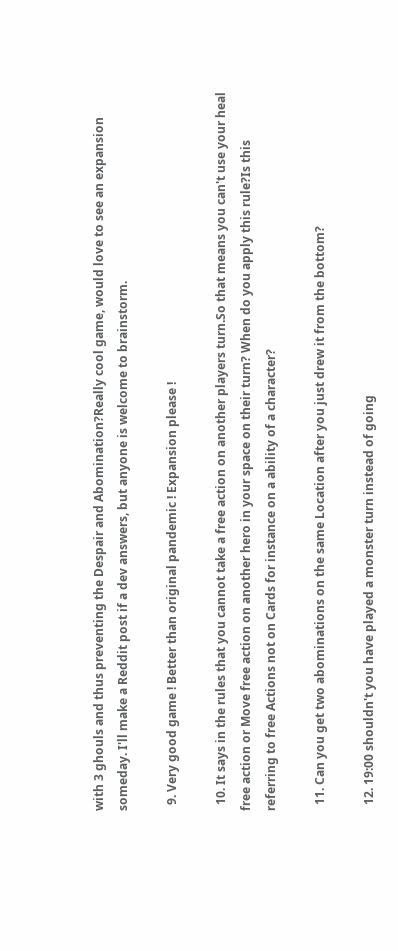with 3 ghouls and thus preventing the Despair and Abomination?Really cool game, would love to see an expansion someday. I'll make a Reddit post if a dev answers, but anyone is welcome to brainstorm.

  9. Very good game ! Better than original pandemic ! Expansion please !

  10. It says in the rules that you cannot take a free action on another players turn.So that means you can't use your heal free action or Move free action on another hero in your space on their turn? When do you apply this rule?Is this referring to free Actions not on Cards for instance on a ability of a character?

  11. Can you get two abominations on the same Location after you just drew it from the bottom?

  12. 19:00 shouldn't you have played a monster turn instead of going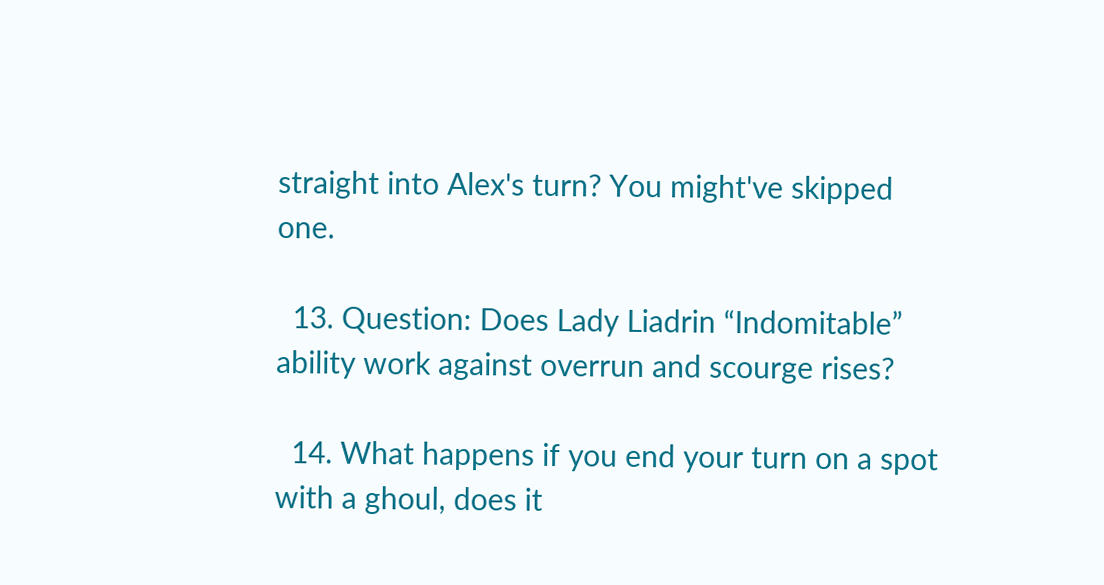straight into Alex's turn? You might've skipped one.

  13. Question: Does Lady Liadrin “Indomitable” ability work against overrun and scourge rises?

  14. What happens if you end your turn on a spot with a ghoul, does it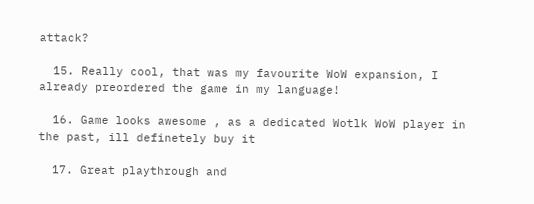attack?

  15. Really cool, that was my favourite WoW expansion, I already preordered the game in my language!

  16. Game looks awesome , as a dedicated Wotlk WoW player in the past, ill definetely buy it

  17. Great playthrough and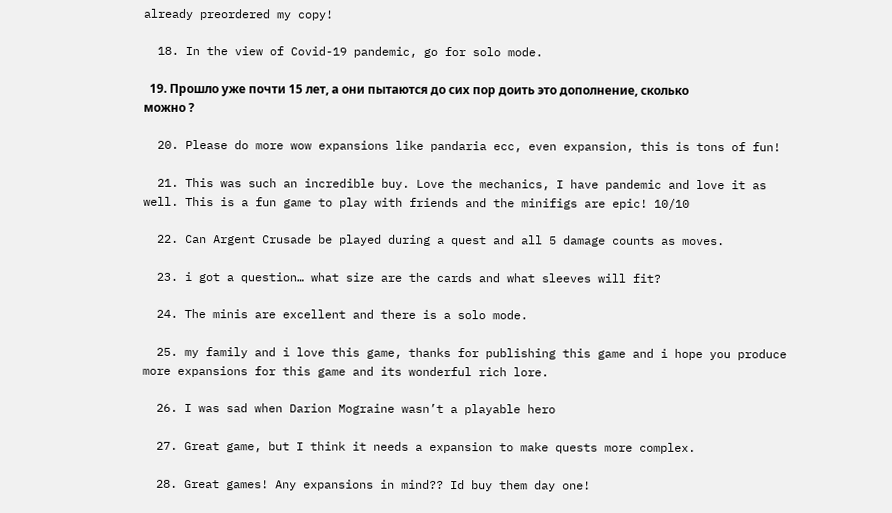already preordered my copy!

  18. In the view of Covid-19 pandemic, go for solo mode.

  19. Прошло уже почти 15 лет, а они пытаются до сих пор доить это дополнение, сколько можно ?

  20. Please do more wow expansions like pandaria ecc, even expansion, this is tons of fun!

  21. This was such an incredible buy. Love the mechanics, I have pandemic and love it as well. This is a fun game to play with friends and the minifigs are epic! 10/10

  22. Can Argent Crusade be played during a quest and all 5 damage counts as moves.

  23. i got a question… what size are the cards and what sleeves will fit?

  24. The minis are excellent and there is a solo mode.

  25. my family and i love this game, thanks for publishing this game and i hope you produce more expansions for this game and its wonderful rich lore.

  26. I was sad when Darion Mograine wasn’t a playable hero

  27. Great game, but I think it needs a expansion to make quests more complex.

  28. Great games! Any expansions in mind?? Id buy them day one!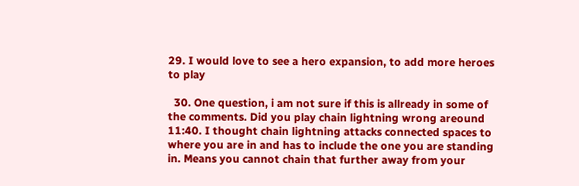29. I would love to see a hero expansion, to add more heroes to play

  30. One question, i am not sure if this is allready in some of the comments. Did you play chain lightning wrong areound 11:40. I thought chain lightning attacks connected spaces to where you are in and has to include the one you are standing in. Means you cannot chain that further away from your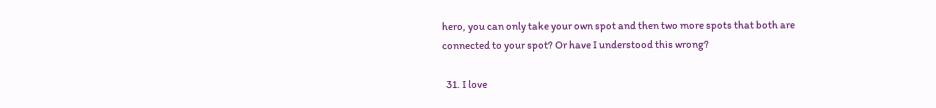hero, you can only take your own spot and then two more spots that both are connected to your spot? Or have I understood this wrong?

  31. I love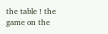the table ! the game on the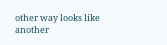other way looks like another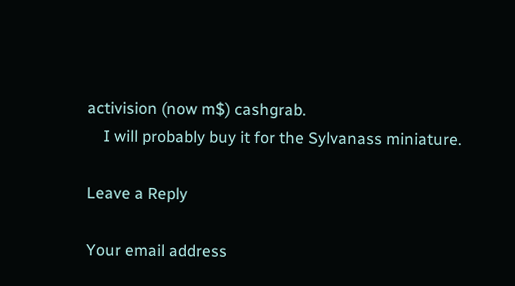activision (now m$) cashgrab.
    I will probably buy it for the Sylvanass miniature.

Leave a Reply

Your email address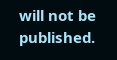will not be published.